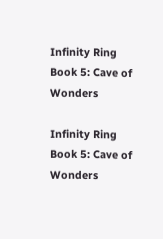Infinity Ring Book 5: Cave of Wonders

Infinity Ring Book 5: Cave of Wonders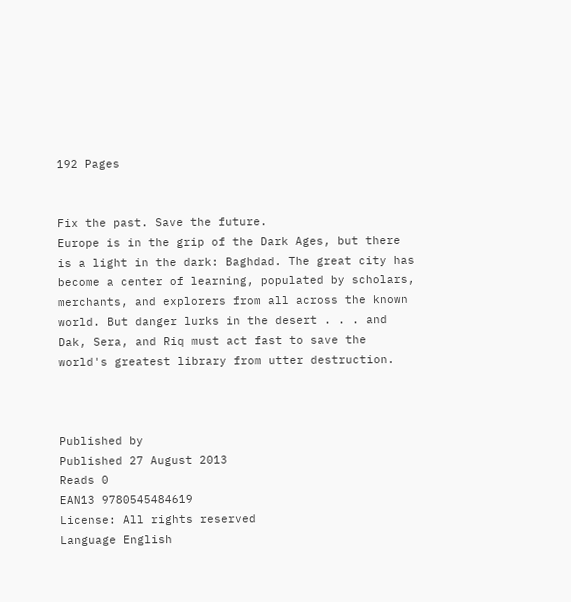192 Pages


Fix the past. Save the future.
Europe is in the grip of the Dark Ages, but there is a light in the dark: Baghdad. The great city has become a center of learning, populated by scholars, merchants, and explorers from all across the known world. But danger lurks in the desert . . . and Dak, Sera, and Riq must act fast to save the world's greatest library from utter destruction.



Published by
Published 27 August 2013
Reads 0
EAN13 9780545484619
License: All rights reserved
Language English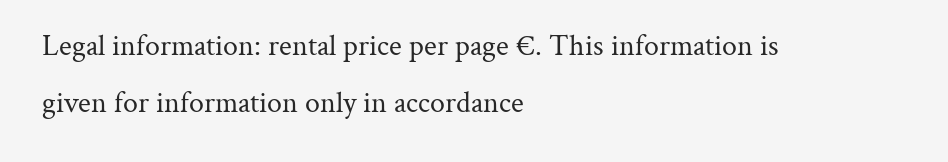Legal information: rental price per page €. This information is given for information only in accordance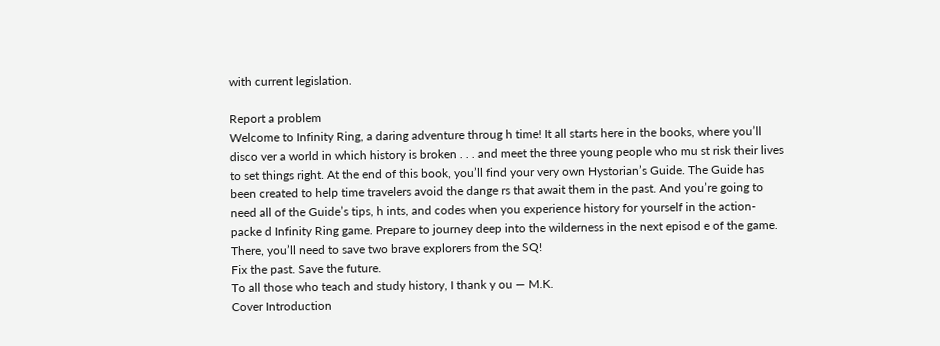with current legislation.

Report a problem
Welcome to Infinity Ring, a daring adventure throug h time! It all starts here in the books, where you’ll disco ver a world in which history is broken . . . and meet the three young people who mu st risk their lives to set things right. At the end of this book, you’ll find your very own Hystorian’s Guide. The Guide has been created to help time travelers avoid the dange rs that await them in the past. And you’re going to need all of the Guide’s tips, h ints, and codes when you experience history for yourself in the action-packe d Infinity Ring game. Prepare to journey deep into the wilderness in the next episod e of the game. There, you’ll need to save two brave explorers from the SQ!
Fix the past. Save the future.
To all those who teach and study history, I thank y ou — M.K.
Cover Introduction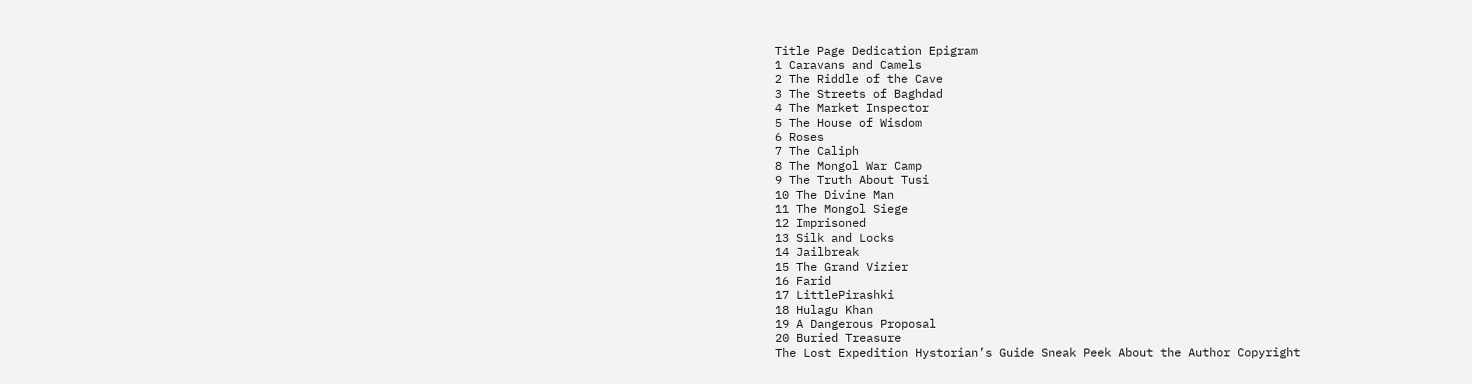Title Page Dedication Epigram
1 Caravans and Camels
2 The Riddle of the Cave
3 The Streets of Baghdad
4 The Market Inspector
5 The House of Wisdom
6 Roses
7 The Caliph
8 The Mongol War Camp
9 The Truth About Tusi
10 The Divine Man
11 The Mongol Siege
12 Imprisoned
13 Silk and Locks
14 Jailbreak
15 The Grand Vizier
16 Farid
17 LittlePirashki
18 Hulagu Khan
19 A Dangerous Proposal
20 Buried Treasure
The Lost Expedition Hystorian’s Guide Sneak Peek About the Author Copyright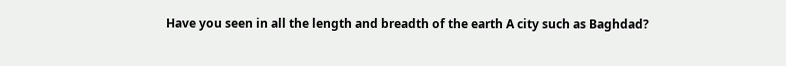Have you seen in all the length and breadth of the earth A city such as Baghdad?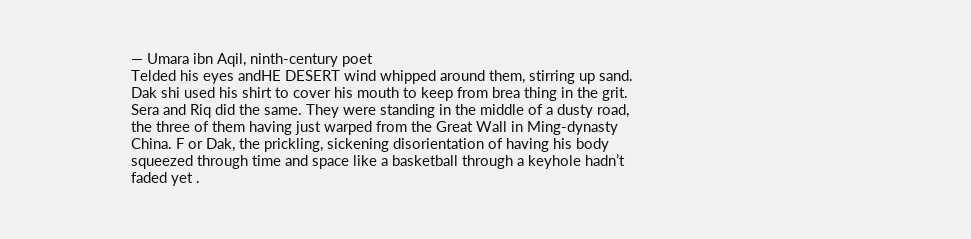— Umara ibn Aqil, ninth-century poet
Telded his eyes andHE DESERT wind whipped around them, stirring up sand. Dak shi used his shirt to cover his mouth to keep from brea thing in the grit. Sera and Riq did the same. They were standing in the middle of a dusty road, the three of them having just warped from the Great Wall in Ming-dynasty China. F or Dak, the prickling, sickening disorientation of having his body squeezed through time and space like a basketball through a keyhole hadn’t faded yet .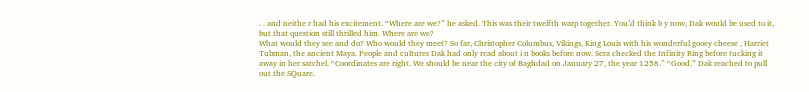. . and neithe r had his excitement. “Where are we?” he asked. This was their twelfth warp together. You’d think b y now, Dak would be used to it, but that question still thrilled him. Where are we?
What would they see and do? Who would they meet? So far, Christopher Columbus, Vikings, King Louis with his wonderful gooey cheese , Harriet Tubman, the ancient Maya. People and cultures Dak had only read about i n books before now. Sera checked the Infinity Ring before tucking it away in her satchel. “Coordinates are right. We should be near the city of Baghdad on January 27, the year 1258.” “Good.” Dak reached to pull out the SQuare.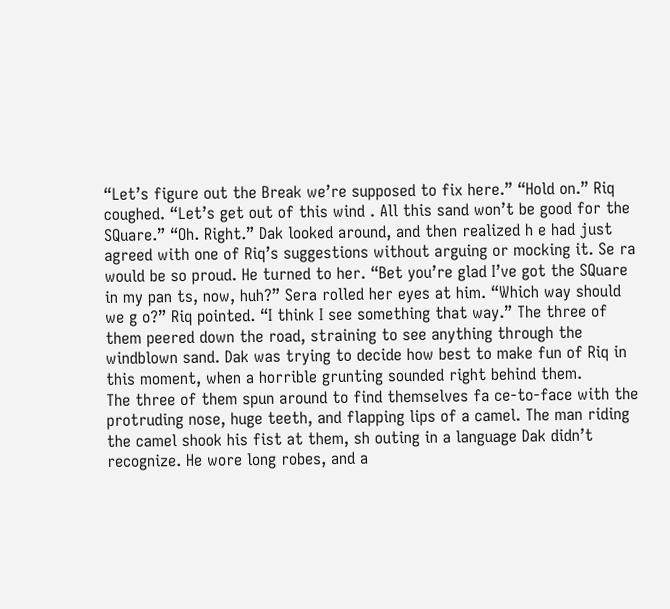“Let’s figure out the Break we’re supposed to fix here.” “Hold on.” Riq coughed. “Let’s get out of this wind . All this sand won’t be good for the SQuare.” “Oh. Right.” Dak looked around, and then realized h e had just agreed with one of Riq’s suggestions without arguing or mocking it. Se ra would be so proud. He turned to her. “Bet you’re glad I’ve got the SQuare in my pan ts, now, huh?” Sera rolled her eyes at him. “Which way should we g o?” Riq pointed. “I think I see something that way.” The three of them peered down the road, straining to see anything through the windblown sand. Dak was trying to decide how best to make fun of Riq in this moment, when a horrible grunting sounded right behind them.
The three of them spun around to find themselves fa ce-to-face with the protruding nose, huge teeth, and flapping lips of a camel. The man riding the camel shook his fist at them, sh outing in a language Dak didn’t recognize. He wore long robes, and a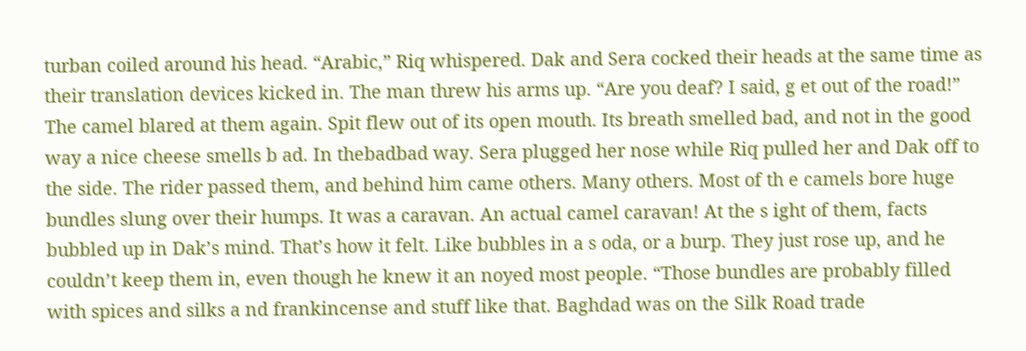turban coiled around his head. “Arabic,” Riq whispered. Dak and Sera cocked their heads at the same time as their translation devices kicked in. The man threw his arms up. “Are you deaf? I said, g et out of the road!” The camel blared at them again. Spit flew out of its open mouth. Its breath smelled bad, and not in the good way a nice cheese smells b ad. In thebadbad way. Sera plugged her nose while Riq pulled her and Dak off to the side. The rider passed them, and behind him came others. Many others. Most of th e camels bore huge bundles slung over their humps. It was a caravan. An actual camel caravan! At the s ight of them, facts bubbled up in Dak’s mind. That’s how it felt. Like bubbles in a s oda, or a burp. They just rose up, and he couldn’t keep them in, even though he knew it an noyed most people. “Those bundles are probably filled with spices and silks a nd frankincense and stuff like that. Baghdad was on the Silk Road trade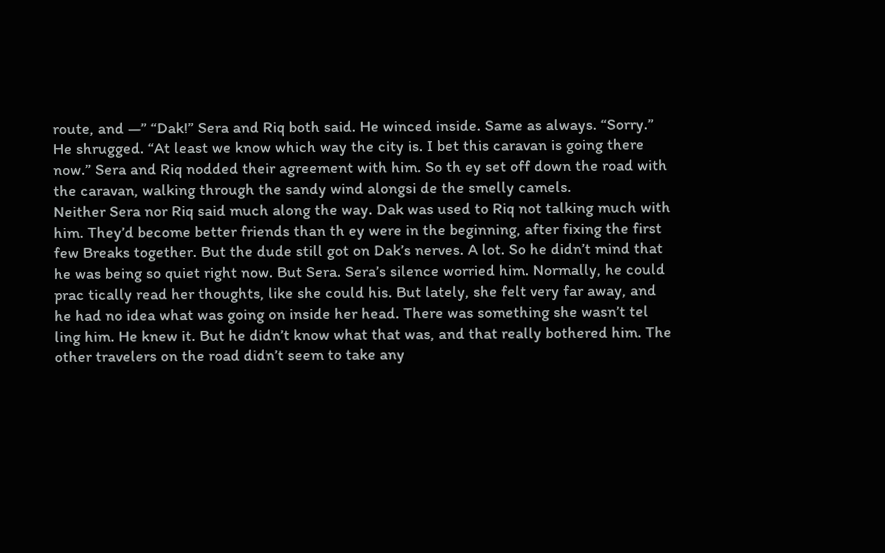route, and —” “Dak!” Sera and Riq both said. He winced inside. Same as always. “Sorry.” He shrugged. “At least we know which way the city is. I bet this caravan is going there now.” Sera and Riq nodded their agreement with him. So th ey set off down the road with the caravan, walking through the sandy wind alongsi de the smelly camels.
Neither Sera nor Riq said much along the way. Dak was used to Riq not talking much with him. They’d become better friends than th ey were in the beginning, after fixing the first few Breaks together. But the dude still got on Dak’s nerves. A lot. So he didn’t mind that he was being so quiet right now. But Sera. Sera’s silence worried him. Normally, he could prac tically read her thoughts, like she could his. But lately, she felt very far away, and he had no idea what was going on inside her head. There was something she wasn’t tel ling him. He knew it. But he didn’t know what that was, and that really bothered him. The other travelers on the road didn’t seem to take any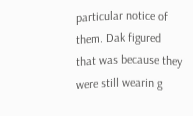particular notice of them. Dak figured that was because they were still wearin g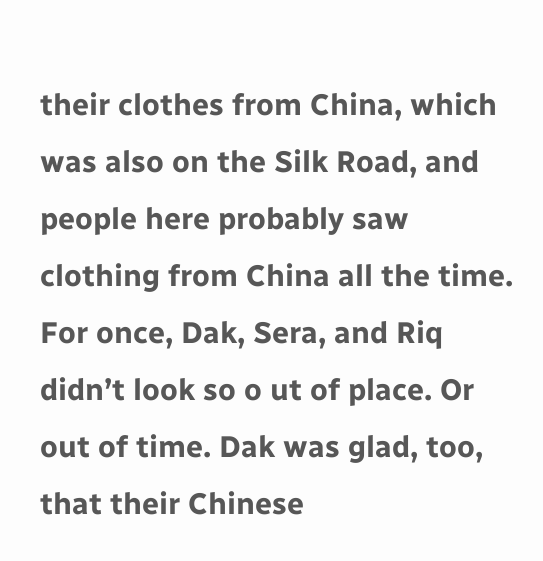their clothes from China, which was also on the Silk Road, and people here probably saw clothing from China all the time. For once, Dak, Sera, and Riq didn’t look so o ut of place. Or out of time. Dak was glad, too, that their Chinese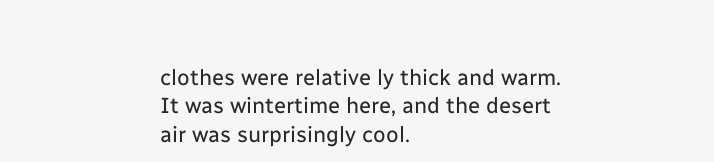clothes were relative ly thick and warm. It was wintertime here, and the desert air was surprisingly cool.